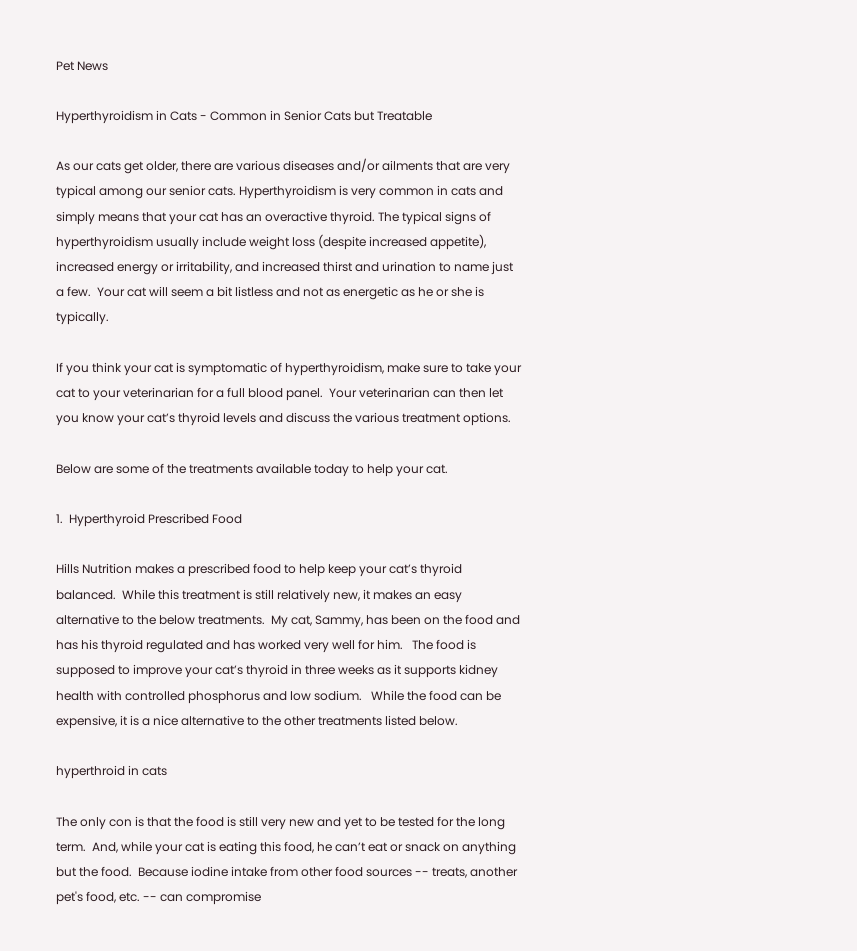Pet News

Hyperthyroidism in Cats - Common in Senior Cats but Treatable

As our cats get older, there are various diseases and/or ailments that are very typical among our senior cats. Hyperthyroidism is very common in cats and simply means that your cat has an overactive thyroid. The typical signs of hyperthyroidism usually include weight loss (despite increased appetite), increased energy or irritability, and increased thirst and urination to name just a few.  Your cat will seem a bit listless and not as energetic as he or she is typically.

If you think your cat is symptomatic of hyperthyroidism, make sure to take your cat to your veterinarian for a full blood panel.  Your veterinarian can then let you know your cat’s thyroid levels and discuss the various treatment options.

Below are some of the treatments available today to help your cat.

1.  Hyperthyroid Prescribed Food

Hills Nutrition makes a prescribed food to help keep your cat’s thyroid balanced.  While this treatment is still relatively new, it makes an easy alternative to the below treatments.  My cat, Sammy, has been on the food and has his thyroid regulated and has worked very well for him.   The food is supposed to improve your cat’s thyroid in three weeks as it supports kidney health with controlled phosphorus and low sodium.   While the food can be expensive, it is a nice alternative to the other treatments listed below.

hyperthroid in cats

The only con is that the food is still very new and yet to be tested for the long term.  And, while your cat is eating this food, he can’t eat or snack on anything but the food.  Because iodine intake from other food sources -- treats, another pet's food, etc. -- can compromise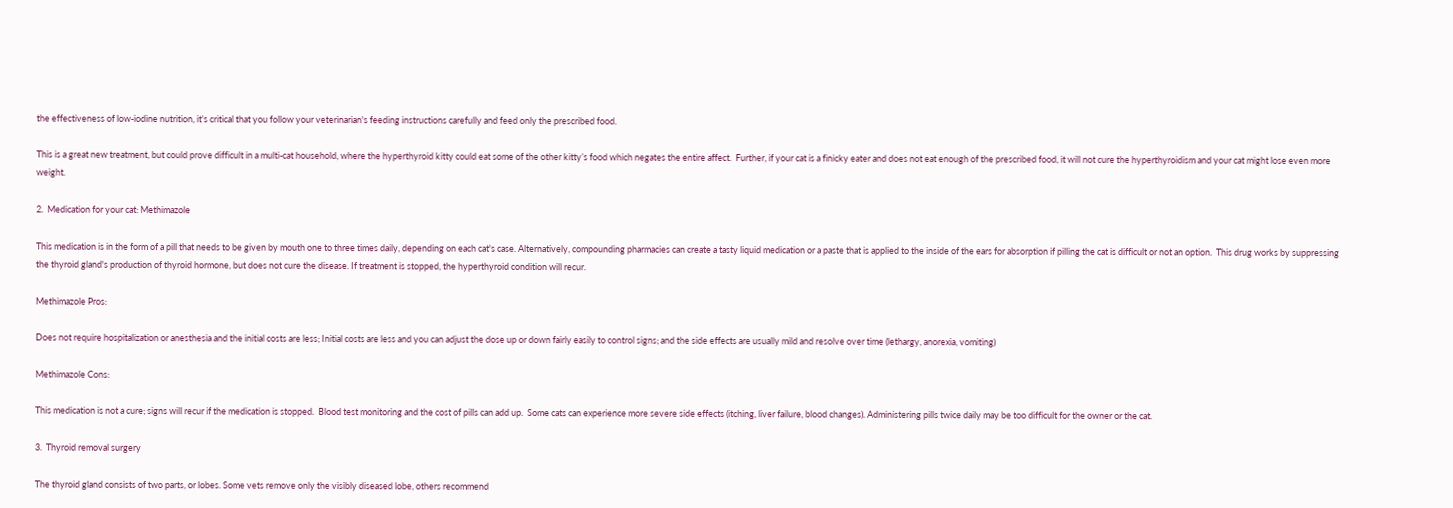the effectiveness of low-iodine nutrition, it's critical that you follow your veterinarian's feeding instructions carefully and feed only the prescribed food.

This is a great new treatment, but could prove difficult in a multi-cat household, where the hyperthyroid kitty could eat some of the other kitty’s food which negates the entire affect.  Further, if your cat is a finicky eater and does not eat enough of the prescribed food, it will not cure the hyperthyroidism and your cat might lose even more weight.

2.  Medication for your cat: Methimazole

This medication is in the form of a pill that needs to be given by mouth one to three times daily, depending on each cat's case. Alternatively, compounding pharmacies can create a tasty liquid medication or a paste that is applied to the inside of the ears for absorption if pilling the cat is difficult or not an option.  This drug works by suppressing the thyroid gland's production of thyroid hormone, but does not cure the disease. If treatment is stopped, the hyperthyroid condition will recur.

Methimazole Pros:

Does not require hospitalization or anesthesia and the initial costs are less; Initial costs are less and you can adjust the dose up or down fairly easily to control signs; and the side effects are usually mild and resolve over time (lethargy, anorexia, vomiting)

Methimazole Cons:

This medication is not a cure; signs will recur if the medication is stopped.  Blood test monitoring and the cost of pills can add up.  Some cats can experience more severe side effects (itching, liver failure, blood changes). Administering pills twice daily may be too difficult for the owner or the cat.

3.  Thyroid removal surgery

The thyroid gland consists of two parts, or lobes. Some vets remove only the visibly diseased lobe, others recommend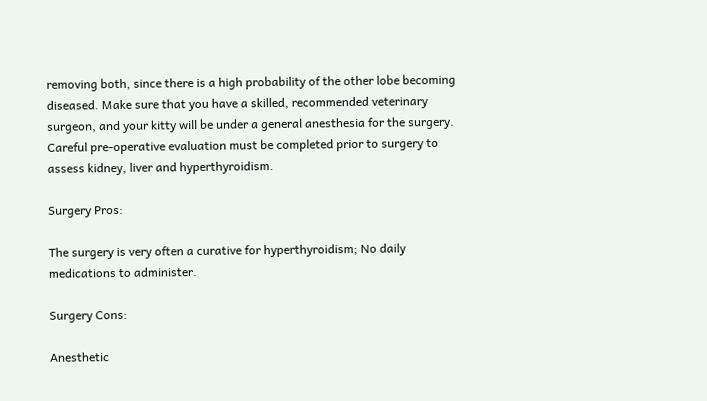removing both, since there is a high probability of the other lobe becoming diseased. Make sure that you have a skilled, recommended veterinary surgeon, and your kitty will be under a general anesthesia for the surgery. Careful pre-operative evaluation must be completed prior to surgery to assess kidney, liver and hyperthyroidism.

Surgery Pros:

The surgery is very often a curative for hyperthyroidism; No daily medications to administer.

Surgery Cons:

Anesthetic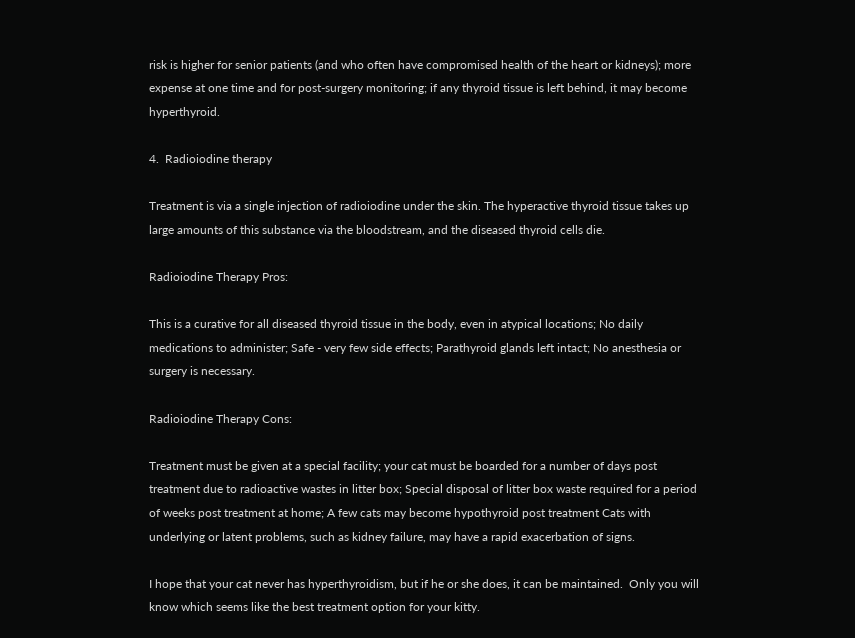risk is higher for senior patients (and who often have compromised health of the heart or kidneys); more expense at one time and for post-surgery monitoring; if any thyroid tissue is left behind, it may become hyperthyroid.

4.  Radioiodine therapy

Treatment is via a single injection of radioiodine under the skin. The hyperactive thyroid tissue takes up large amounts of this substance via the bloodstream, and the diseased thyroid cells die.

Radioiodine Therapy Pros:

This is a curative for all diseased thyroid tissue in the body, even in atypical locations; No daily medications to administer; Safe - very few side effects; Parathyroid glands left intact; No anesthesia or surgery is necessary.

Radioiodine Therapy Cons:

Treatment must be given at a special facility; your cat must be boarded for a number of days post treatment due to radioactive wastes in litter box; Special disposal of litter box waste required for a period of weeks post treatment at home; A few cats may become hypothyroid post treatment Cats with underlying or latent problems, such as kidney failure, may have a rapid exacerbation of signs.

I hope that your cat never has hyperthyroidism, but if he or she does, it can be maintained.  Only you will know which seems like the best treatment option for your kitty.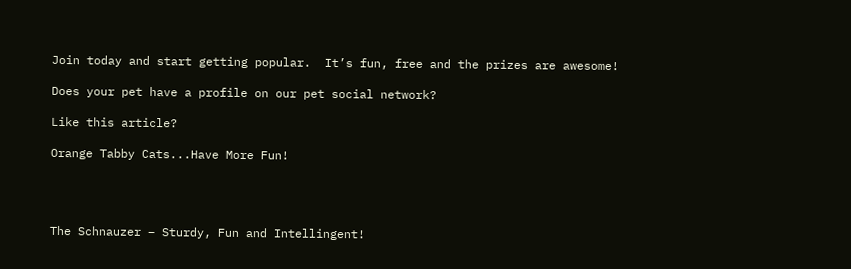Join today and start getting popular.  It’s fun, free and the prizes are awesome!

Does your pet have a profile on our pet social network?

Like this article?

Orange Tabby Cats...Have More Fun!




The Schnauzer – Sturdy, Fun and Intellingent!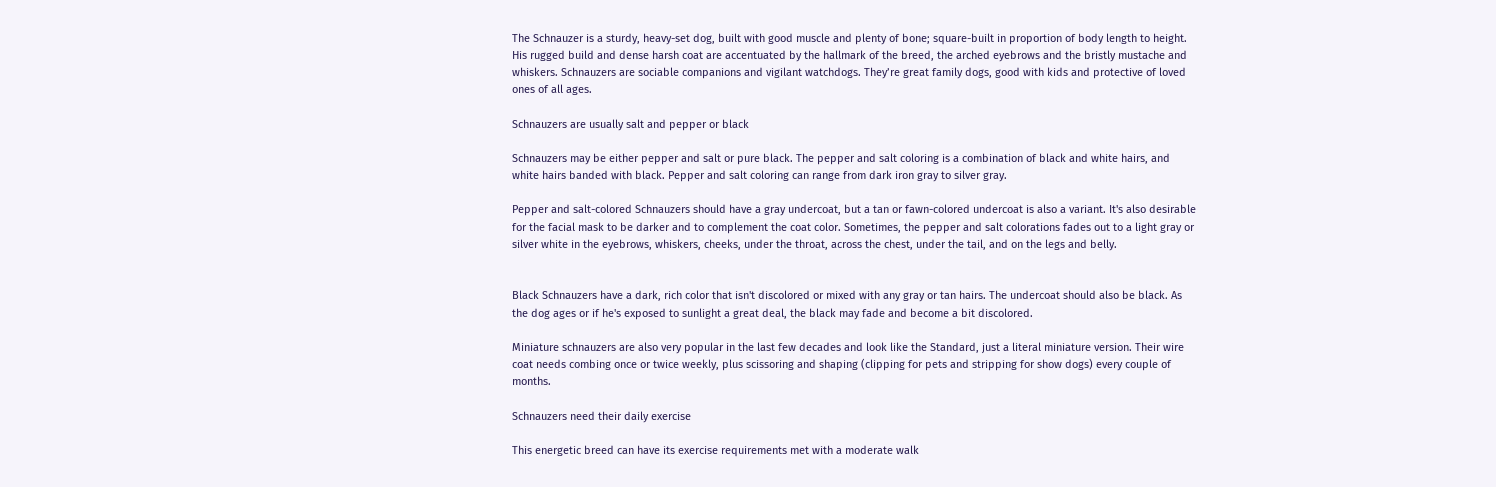The Schnauzer is a sturdy, heavy-set dog, built with good muscle and plenty of bone; square-built in proportion of body length to height. His rugged build and dense harsh coat are accentuated by the hallmark of the breed, the arched eyebrows and the bristly mustache and whiskers. Schnauzers are sociable companions and vigilant watchdogs. They’re great family dogs, good with kids and protective of loved ones of all ages.

Schnauzers are usually salt and pepper or black

Schnauzers may be either pepper and salt or pure black. The pepper and salt coloring is a combination of black and white hairs, and white hairs banded with black. Pepper and salt coloring can range from dark iron gray to silver gray.

Pepper and salt-colored Schnauzers should have a gray undercoat, but a tan or fawn-colored undercoat is also a variant. It's also desirable for the facial mask to be darker and to complement the coat color. Sometimes, the pepper and salt colorations fades out to a light gray or silver white in the eyebrows, whiskers, cheeks, under the throat, across the chest, under the tail, and on the legs and belly.


Black Schnauzers have a dark, rich color that isn't discolored or mixed with any gray or tan hairs. The undercoat should also be black. As the dog ages or if he's exposed to sunlight a great deal, the black may fade and become a bit discolored.

Miniature schnauzers are also very popular in the last few decades and look like the Standard, just a literal miniature version. Their wire coat needs combing once or twice weekly, plus scissoring and shaping (clipping for pets and stripping for show dogs) every couple of months.

Schnauzers need their daily exercise

This energetic breed can have its exercise requirements met with a moderate walk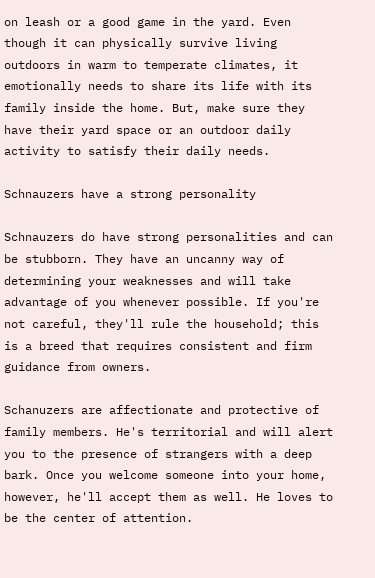on leash or a good game in the yard. Even though it can physically survive living outdoors in warm to temperate climates, it emotionally needs to share its life with its family inside the home. But, make sure they have their yard space or an outdoor daily activity to satisfy their daily needs.

Schnauzers have a strong personality

Schnauzers do have strong personalities and can be stubborn. They have an uncanny way of determining your weaknesses and will take advantage of you whenever possible. If you're not careful, they'll rule the household; this is a breed that requires consistent and firm guidance from owners.

Schanuzers are affectionate and protective of family members. He's territorial and will alert you to the presence of strangers with a deep bark. Once you welcome someone into your home, however, he'll accept them as well. He loves to be the center of attention.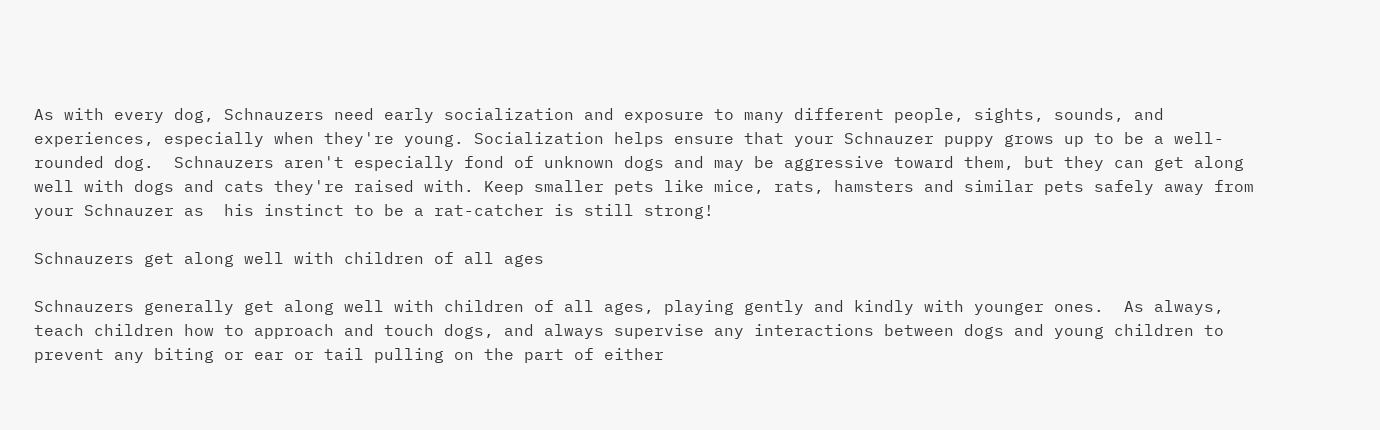As with every dog, Schnauzers need early socialization and exposure to many different people, sights, sounds, and experiences, especially when they're young. Socialization helps ensure that your Schnauzer puppy grows up to be a well-rounded dog.  Schnauzers aren't especially fond of unknown dogs and may be aggressive toward them, but they can get along well with dogs and cats they're raised with. Keep smaller pets like mice, rats, hamsters and similar pets safely away from your Schnauzer as  his instinct to be a rat-catcher is still strong!

Schnauzers get along well with children of all ages

Schnauzers generally get along well with children of all ages, playing gently and kindly with younger ones.  As always, teach children how to approach and touch dogs, and always supervise any interactions between dogs and young children to prevent any biting or ear or tail pulling on the part of either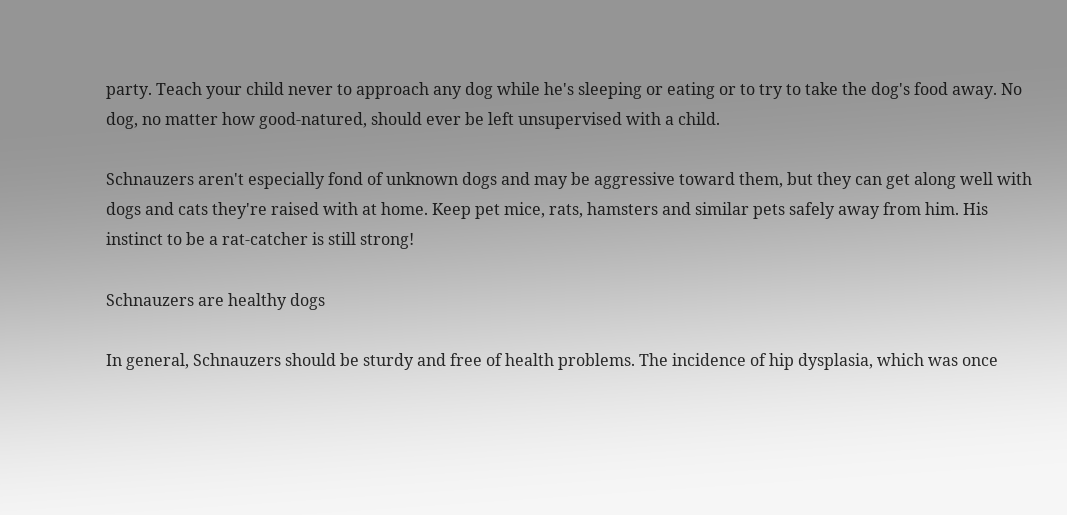party. Teach your child never to approach any dog while he's sleeping or eating or to try to take the dog's food away. No dog, no matter how good-natured, should ever be left unsupervised with a child.

Schnauzers aren't especially fond of unknown dogs and may be aggressive toward them, but they can get along well with dogs and cats they're raised with at home. Keep pet mice, rats, hamsters and similar pets safely away from him. His instinct to be a rat-catcher is still strong!

Schnauzers are healthy dogs

In general, Schnauzers should be sturdy and free of health problems. The incidence of hip dysplasia, which was once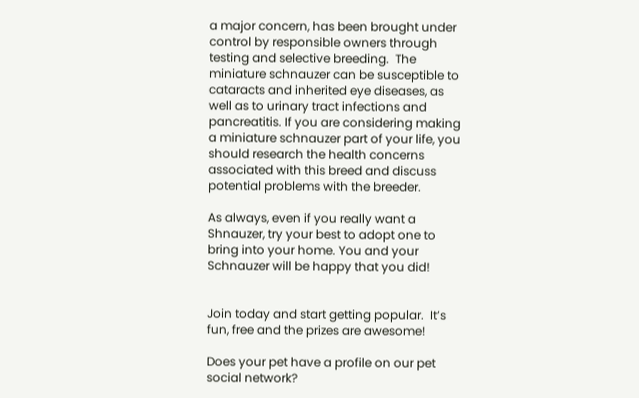a major concern, has been brought under control by responsible owners through testing and selective breeding.  The miniature schnauzer can be susceptible to cataracts and inherited eye diseases, as well as to urinary tract infections and pancreatitis. If you are considering making a miniature schnauzer part of your life, you should research the health concerns associated with this breed and discuss potential problems with the breeder.

As always, even if you really want a Shnauzer, try your best to adopt one to bring into your home. You and your Schnauzer will be happy that you did!


Join today and start getting popular.  It’s fun, free and the prizes are awesome!

Does your pet have a profile on our pet social network?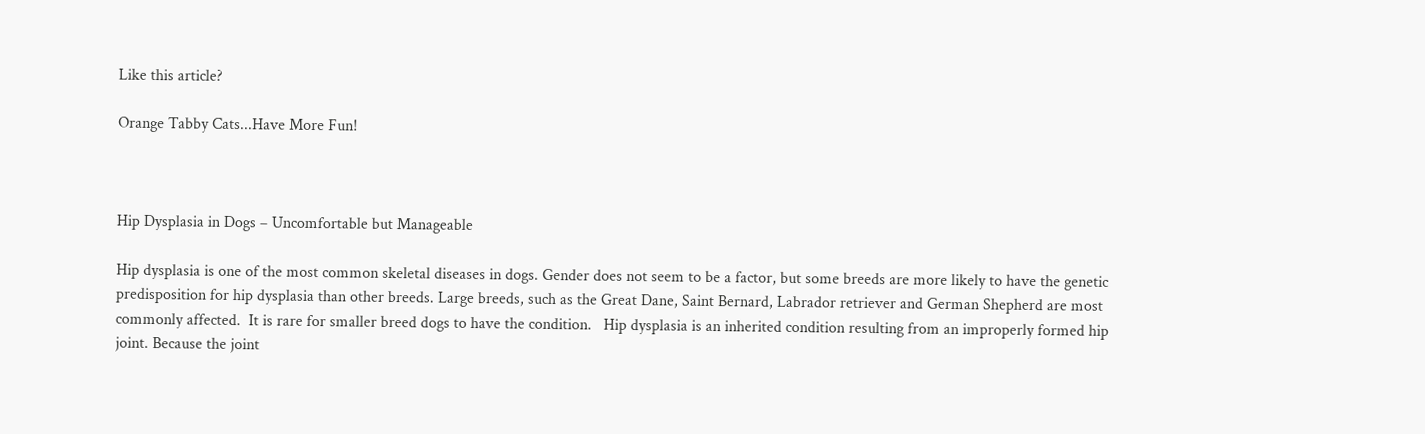Like this article?

Orange Tabby Cats...Have More Fun!



Hip Dysplasia in Dogs – Uncomfortable but Manageable

Hip dysplasia is one of the most common skeletal diseases in dogs. Gender does not seem to be a factor, but some breeds are more likely to have the genetic predisposition for hip dysplasia than other breeds. Large breeds, such as the Great Dane, Saint Bernard, Labrador retriever and German Shepherd are most commonly affected.  It is rare for smaller breed dogs to have the condition.   Hip dysplasia is an inherited condition resulting from an improperly formed hip joint. Because the joint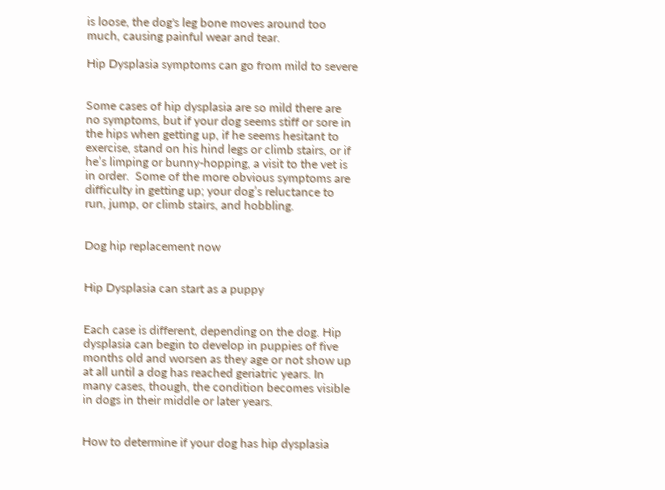is loose, the dog's leg bone moves around too much, causing painful wear and tear.

Hip Dysplasia symptoms can go from mild to severe


Some cases of hip dysplasia are so mild there are no symptoms, but if your dog seems stiff or sore in the hips when getting up, if he seems hesitant to exercise, stand on his hind legs or climb stairs, or if he’s limping or bunny-hopping, a visit to the vet is in order.  Some of the more obvious symptoms are difficulty in getting up; your dog’s reluctance to run, jump, or climb stairs, and hobbling.


Dog hip replacement now


Hip Dysplasia can start as a puppy


Each case is different, depending on the dog. Hip dysplasia can begin to develop in puppies of five months old and worsen as they age or not show up at all until a dog has reached geriatric years. In many cases, though, the condition becomes visible in dogs in their middle or later years.


How to determine if your dog has hip dysplasia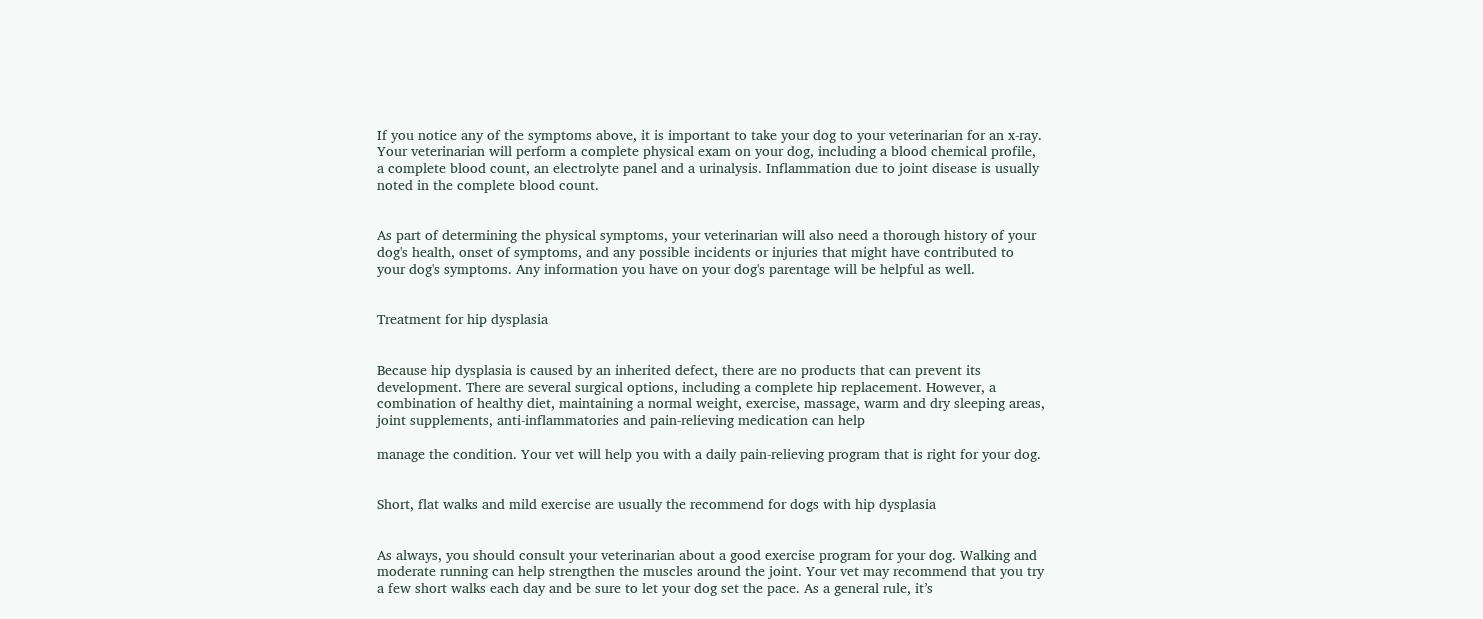If you notice any of the symptoms above, it is important to take your dog to your veterinarian for an x-ray.  Your veterinarian will perform a complete physical exam on your dog, including a blood chemical profile, a complete blood count, an electrolyte panel and a urinalysis. Inflammation due to joint disease is usually noted in the complete blood count.


As part of determining the physical symptoms, your veterinarian will also need a thorough history of your dog's health, onset of symptoms, and any possible incidents or injuries that might have contributed to your dog's symptoms. Any information you have on your dog's parentage will be helpful as well.


Treatment for hip dysplasia


Because hip dysplasia is caused by an inherited defect, there are no products that can prevent its development. There are several surgical options, including a complete hip replacement. However, a combination of healthy diet, maintaining a normal weight, exercise, massage, warm and dry sleeping areas, joint supplements, anti-inflammatories and pain-relieving medication can help

manage the condition. Your vet will help you with a daily pain-relieving program that is right for your dog.


Short, flat walks and mild exercise are usually the recommend for dogs with hip dysplasia


As always, you should consult your veterinarian about a good exercise program for your dog. Walking and moderate running can help strengthen the muscles around the joint. Your vet may recommend that you try a few short walks each day and be sure to let your dog set the pace. As a general rule, it’s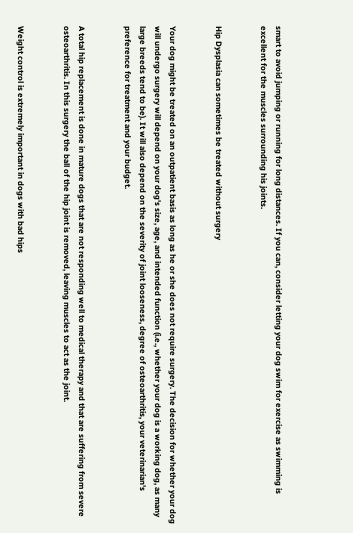smart to avoid jumping or running for long distances. If you can, consider letting your dog swim for exercise as swimming is excellent for the muscles surrounding his joints.


Hip Dysplasia can sometimes be treated without surgery


Your dog might be treated on an outpatient basis as long as he or she does not require surgery. The decision for whether your dog will undergo surgery will depend on your dog's size, age, and intended function (i.e., whether your dog is a working dog, as many large breeds tend to be). It will also depend on the severity of joint looseness, degree of osteoarthritis, your veterinarian's preference for treatment and your budget.


A total hip replacement is done in mature dogs that are not responding well to medical therapy and that are suffering from severe osteoarthritis. In this surgery the ball of the hip joint is removed, leaving muscles to act as the joint.


Weight control is extremely important in dogs with bad hips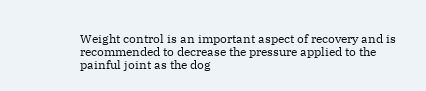Weight control is an important aspect of recovery and is recommended to decrease the pressure applied to the painful joint as the dog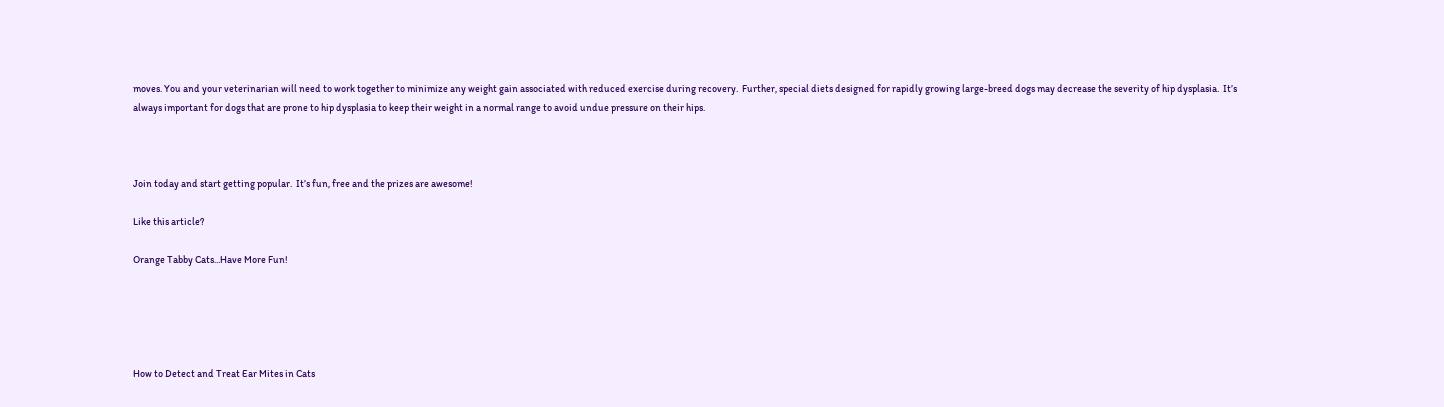moves. You and your veterinarian will need to work together to minimize any weight gain associated with reduced exercise during recovery.  Further, special diets designed for rapidly growing large-breed dogs may decrease the severity of hip dysplasia.  It’s always important for dogs that are prone to hip dysplasia to keep their weight in a normal range to avoid undue pressure on their hips.



Join today and start getting popular.  It’s fun, free and the prizes are awesome!

Like this article?

Orange Tabby Cats...Have More Fun!





How to Detect and Treat Ear Mites in Cats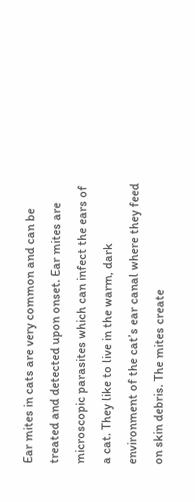Ear mites in cats are very common and can be treated and detected upon onset. Ear mites are microscopic parasites which can infect the ears of a cat. They like to live in the warm, dark environment of the cat’s ear canal where they feed on skin debris. The mites create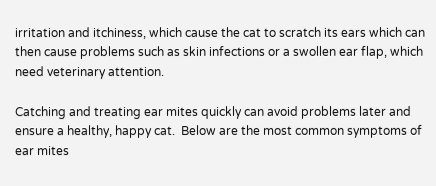irritation and itchiness, which cause the cat to scratch its ears which can then cause problems such as skin infections or a swollen ear flap, which need veterinary attention.

Catching and treating ear mites quickly can avoid problems later and ensure a healthy, happy cat.  Below are the most common symptoms of ear mites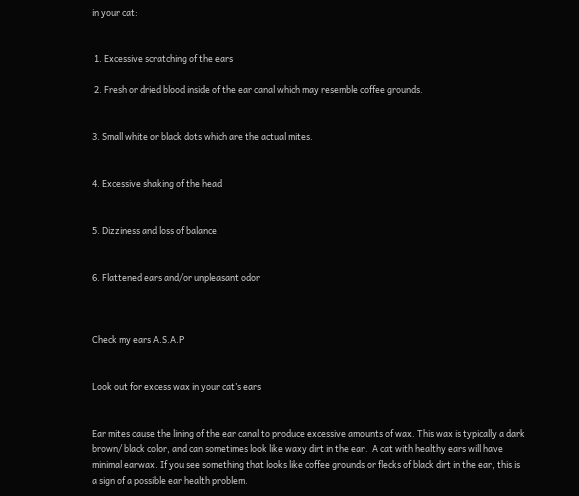in your cat:


 1. Excessive scratching of the ears

 2. Fresh or dried blood inside of the ear canal which may resemble coffee grounds.


3. Small white or black dots which are the actual mites.


4. Excessive shaking of the head


5. Dizziness and loss of balance


6. Flattened ears and/or unpleasant odor



Check my ears A.S.A.P


Look out for excess wax in your cat’s ears


Ear mites cause the lining of the ear canal to produce excessive amounts of wax. This wax is typically a dark brown/ black color, and can sometimes look like waxy dirt in the ear.  A cat with healthy ears will have minimal earwax. If you see something that looks like coffee grounds or flecks of black dirt in the ear, this is a sign of a possible ear health problem.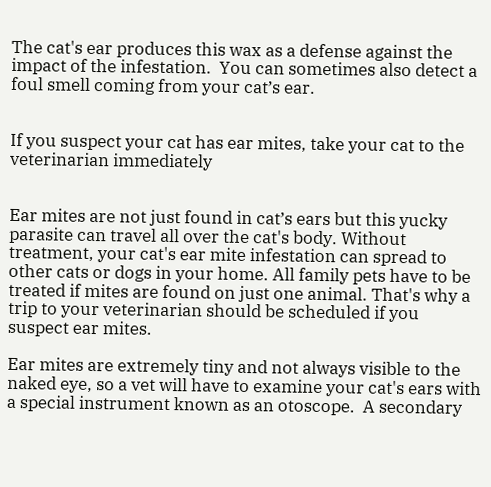The cat's ear produces this wax as a defense against the impact of the infestation.  You can sometimes also detect a foul smell coming from your cat’s ear.


If you suspect your cat has ear mites, take your cat to the veterinarian immediately


Ear mites are not just found in cat’s ears but this yucky parasite can travel all over the cat's body. Without treatment, your cat's ear mite infestation can spread to other cats or dogs in your home. All family pets have to be treated if mites are found on just one animal. That's why a trip to your veterinarian should be scheduled if you suspect ear mites.

Ear mites are extremely tiny and not always visible to the naked eye, so a vet will have to examine your cat's ears with a special instrument known as an otoscope.  A secondary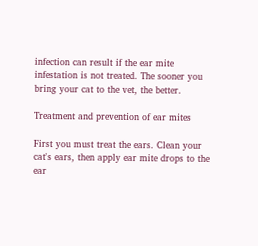infection can result if the ear mite infestation is not treated. The sooner you bring your cat to the vet, the better.

Treatment and prevention of ear mites

First you must treat the ears. Clean your cat's ears, then apply ear mite drops to the ear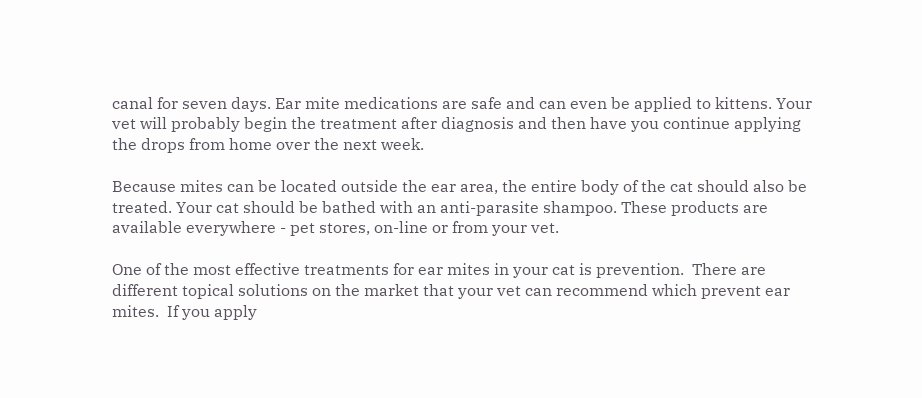canal for seven days. Ear mite medications are safe and can even be applied to kittens. Your vet will probably begin the treatment after diagnosis and then have you continue applying the drops from home over the next week.

Because mites can be located outside the ear area, the entire body of the cat should also be treated. Your cat should be bathed with an anti-parasite shampoo. These products are available everywhere - pet stores, on-line or from your vet.

One of the most effective treatments for ear mites in your cat is prevention.  There are different topical solutions on the market that your vet can recommend which prevent ear mites.  If you apply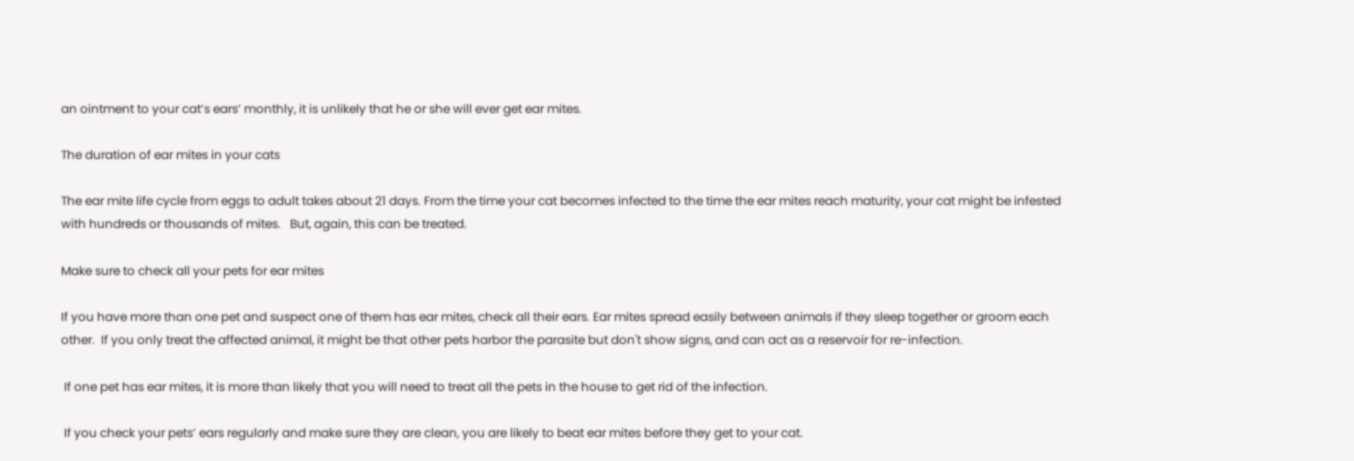an ointment to your cat’s ears’ monthly, it is unlikely that he or she will ever get ear mites.

The duration of ear mites in your cats

The ear mite life cycle from eggs to adult takes about 21 days. From the time your cat becomes infected to the time the ear mites reach maturity, your cat might be infested with hundreds or thousands of mites.   But, again, this can be treated.

Make sure to check all your pets for ear mites

If you have more than one pet and suspect one of them has ear mites, check all their ears. Ear mites spread easily between animals if they sleep together or groom each other.  If you only treat the affected animal, it might be that other pets harbor the parasite but don't show signs, and can act as a reservoir for re-infection.

 If one pet has ear mites, it is more than likely that you will need to treat all the pets in the house to get rid of the infection.

 If you check your pets’ ears regularly and make sure they are clean, you are likely to beat ear mites before they get to your cat.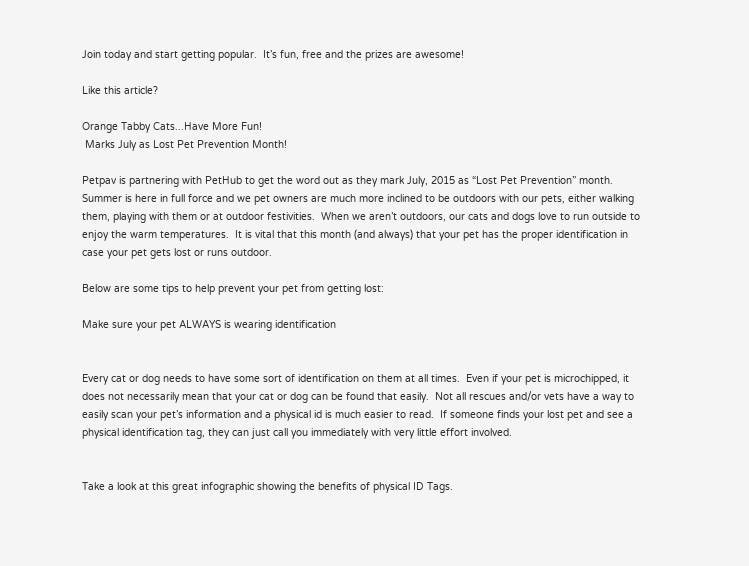Join today and start getting popular.  It’s fun, free and the prizes are awesome!

Like this article?

Orange Tabby Cats...Have More Fun!
 Marks July as Lost Pet Prevention Month!

Petpav is partnering with PetHub to get the word out as they mark July, 2015 as “Lost Pet Prevention” month.  Summer is here in full force and we pet owners are much more inclined to be outdoors with our pets, either walking them, playing with them or at outdoor festivities.  When we aren’t outdoors, our cats and dogs love to run outside to enjoy the warm temperatures.  It is vital that this month (and always) that your pet has the proper identification in case your pet gets lost or runs outdoor.

Below are some tips to help prevent your pet from getting lost:

Make sure your pet ALWAYS is wearing identification


Every cat or dog needs to have some sort of identification on them at all times.  Even if your pet is microchipped, it does not necessarily mean that your cat or dog can be found that easily.  Not all rescues and/or vets have a way to easily scan your pet’s information and a physical id is much easier to read.  If someone finds your lost pet and see a physical identification tag, they can just call you immediately with very little effort involved.


Take a look at this great infographic showing the benefits of physical ID Tags.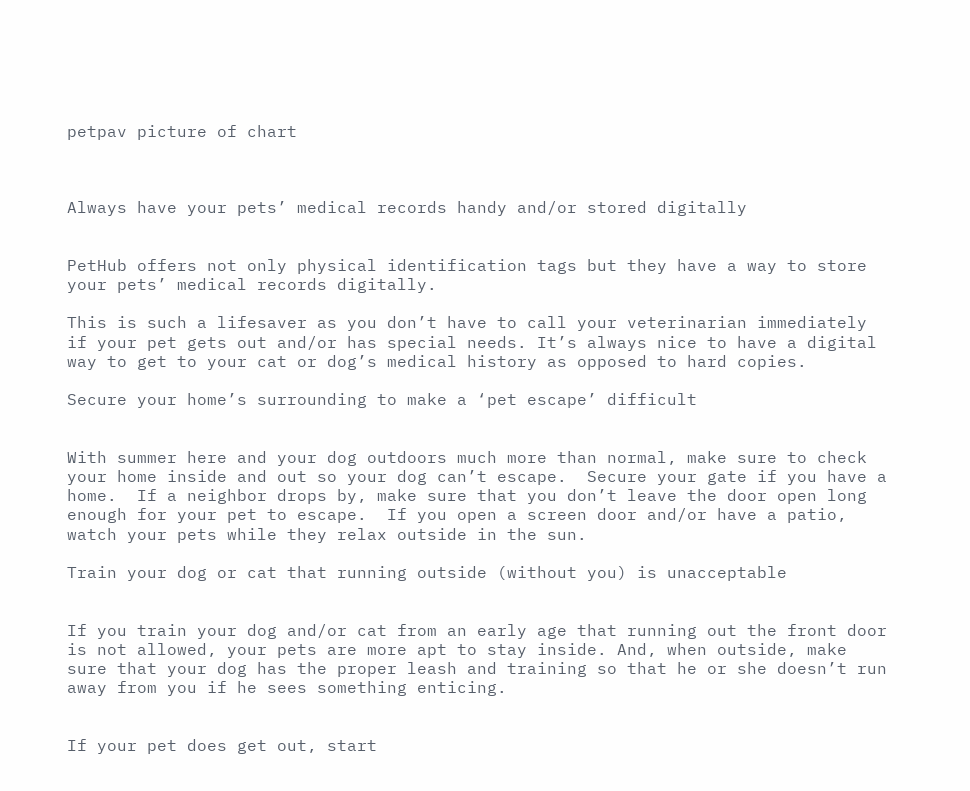petpav picture of chart



Always have your pets’ medical records handy and/or stored digitally


PetHub offers not only physical identification tags but they have a way to store your pets’ medical records digitally.

This is such a lifesaver as you don’t have to call your veterinarian immediately if your pet gets out and/or has special needs. It’s always nice to have a digital way to get to your cat or dog’s medical history as opposed to hard copies.

Secure your home’s surrounding to make a ‘pet escape’ difficult


With summer here and your dog outdoors much more than normal, make sure to check your home inside and out so your dog can’t escape.  Secure your gate if you have a home.  If a neighbor drops by, make sure that you don’t leave the door open long enough for your pet to escape.  If you open a screen door and/or have a patio, watch your pets while they relax outside in the sun.

Train your dog or cat that running outside (without you) is unacceptable


If you train your dog and/or cat from an early age that running out the front door is not allowed, your pets are more apt to stay inside. And, when outside, make sure that your dog has the proper leash and training so that he or she doesn’t run away from you if he sees something enticing.


If your pet does get out, start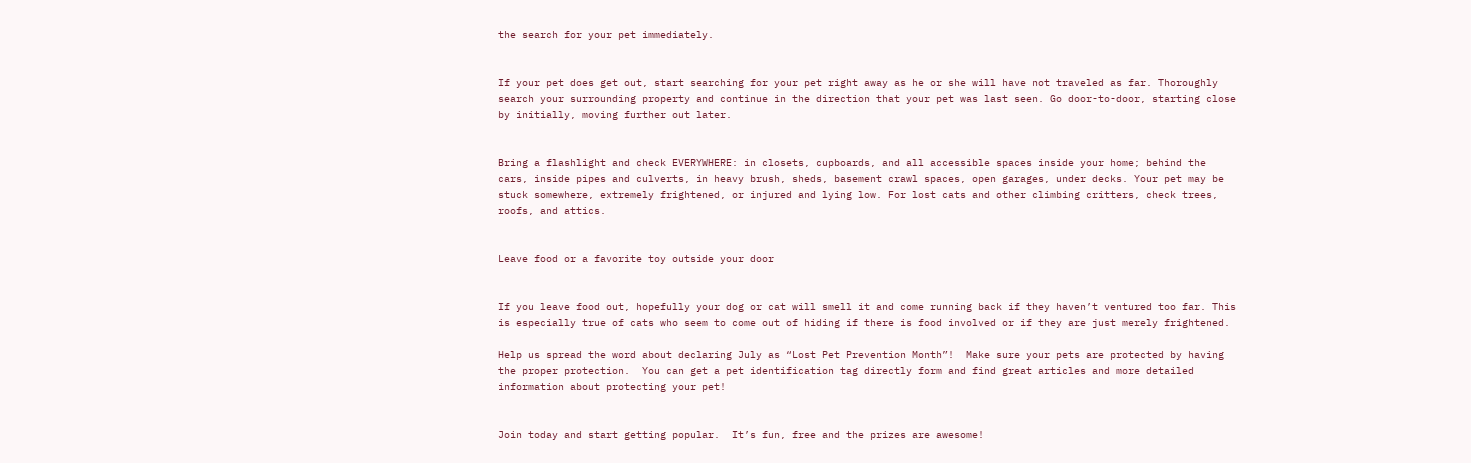the search for your pet immediately.


If your pet does get out, start searching for your pet right away as he or she will have not traveled as far. Thoroughly search your surrounding property and continue in the direction that your pet was last seen. Go door-to-door, starting close by initially, moving further out later.


Bring a flashlight and check EVERYWHERE: in closets, cupboards, and all accessible spaces inside your home; behind the cars, inside pipes and culverts, in heavy brush, sheds, basement crawl spaces, open garages, under decks. Your pet may be stuck somewhere, extremely frightened, or injured and lying low. For lost cats and other climbing critters, check trees, roofs, and attics.


Leave food or a favorite toy outside your door


If you leave food out, hopefully your dog or cat will smell it and come running back if they haven’t ventured too far. This is especially true of cats who seem to come out of hiding if there is food involved or if they are just merely frightened.

Help us spread the word about declaring July as “Lost Pet Prevention Month”!  Make sure your pets are protected by having the proper protection.  You can get a pet identification tag directly form and find great articles and more detailed information about protecting your pet!


Join today and start getting popular.  It’s fun, free and the prizes are awesome!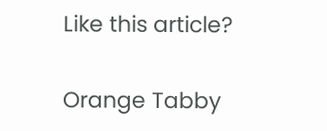Like this article?

Orange Tabby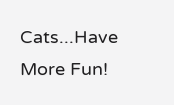Cats...Have More Fun!